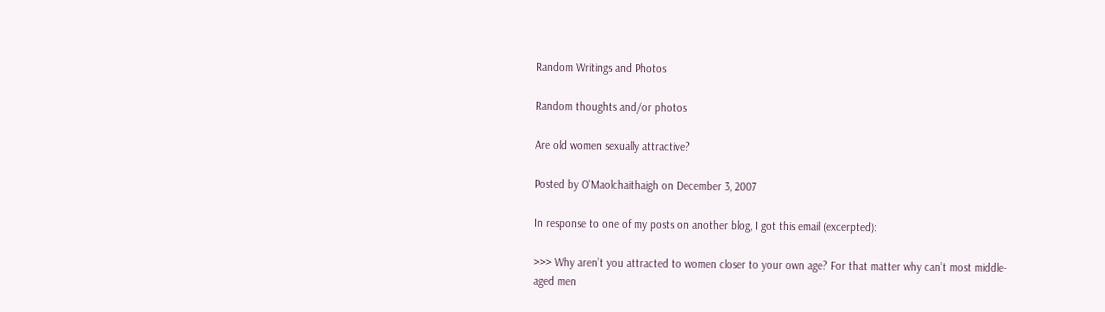Random Writings and Photos

Random thoughts and/or photos

Are old women sexually attractive?

Posted by O'Maolchaithaigh on December 3, 2007

In response to one of my posts on another blog, I got this email (excerpted):

>>> Why aren’t you attracted to women closer to your own age? For that matter why can’t most middle-aged men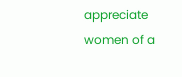appreciate women of a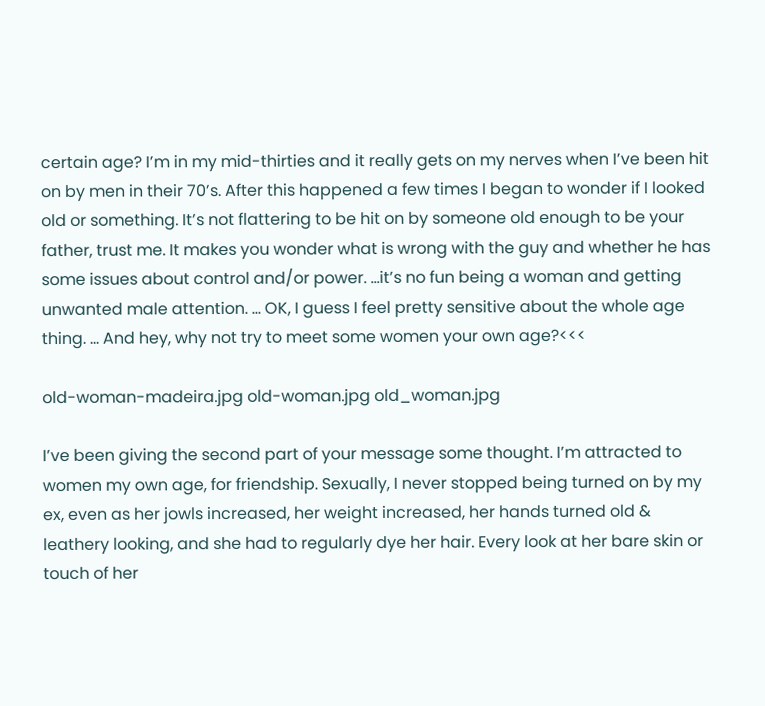certain age? I’m in my mid-thirties and it really gets on my nerves when I’ve been hit on by men in their 70’s. After this happened a few times I began to wonder if I looked old or something. It’s not flattering to be hit on by someone old enough to be your father, trust me. It makes you wonder what is wrong with the guy and whether he has some issues about control and/or power. …it’s no fun being a woman and getting unwanted male attention. … OK, I guess I feel pretty sensitive about the whole age thing. … And hey, why not try to meet some women your own age?<<<

old-woman-madeira.jpg old-woman.jpg old_woman.jpg

I’ve been giving the second part of your message some thought. I’m attracted to women my own age, for friendship. Sexually, I never stopped being turned on by my ex, even as her jowls increased, her weight increased, her hands turned old & leathery looking, and she had to regularly dye her hair. Every look at her bare skin or touch of her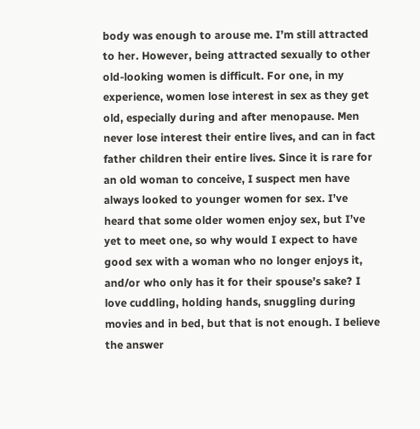body was enough to arouse me. I’m still attracted to her. However, being attracted sexually to other old-looking women is difficult. For one, in my experience, women lose interest in sex as they get old, especially during and after menopause. Men never lose interest their entire lives, and can in fact father children their entire lives. Since it is rare for an old woman to conceive, I suspect men have always looked to younger women for sex. I’ve heard that some older women enjoy sex, but I’ve yet to meet one, so why would I expect to have good sex with a woman who no longer enjoys it, and/or who only has it for their spouse’s sake? I love cuddling, holding hands, snuggling during movies and in bed, but that is not enough. I believe the answer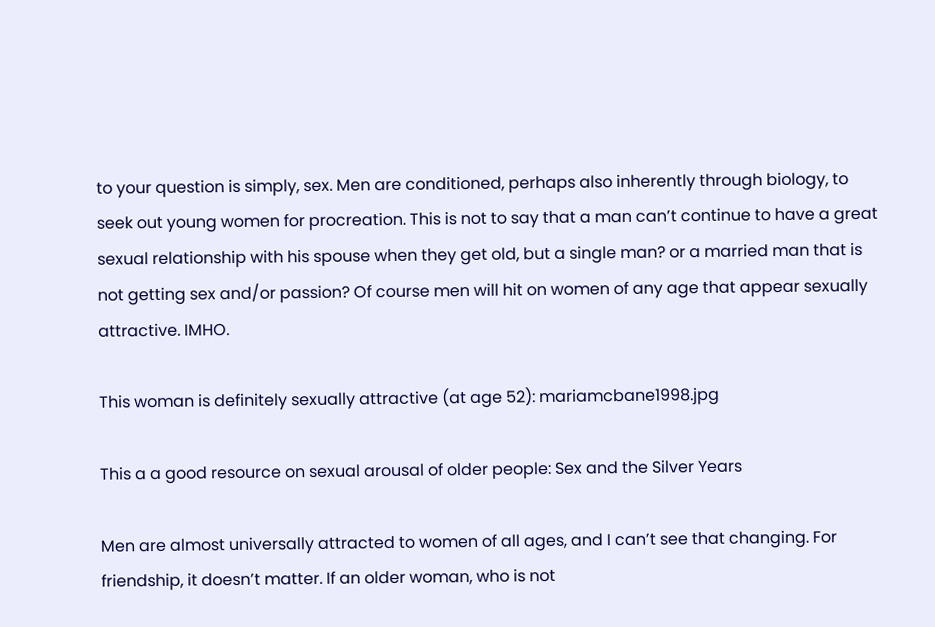to your question is simply, sex. Men are conditioned, perhaps also inherently through biology, to seek out young women for procreation. This is not to say that a man can’t continue to have a great sexual relationship with his spouse when they get old, but a single man? or a married man that is not getting sex and/or passion? Of course men will hit on women of any age that appear sexually attractive. IMHO.

This woman is definitely sexually attractive (at age 52): mariamcbane1998.jpg

This a a good resource on sexual arousal of older people: Sex and the Silver Years

Men are almost universally attracted to women of all ages, and I can’t see that changing. For friendship, it doesn’t matter. If an older woman, who is not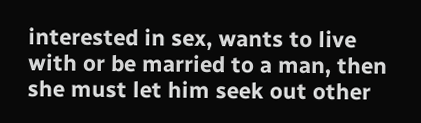interested in sex, wants to live with or be married to a man, then she must let him seek out other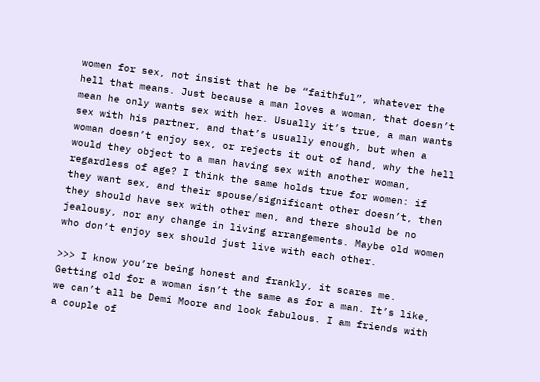women for sex, not insist that he be “faithful”, whatever the hell that means. Just because a man loves a woman, that doesn’t mean he only wants sex with her. Usually it’s true, a man wants sex with his partner, and that’s usually enough, but when a woman doesn’t enjoy sex, or rejects it out of hand, why the hell would they object to a man having sex with another woman, regardless of age? I think the same holds true for women: if they want sex, and their spouse/significant other doesn’t, then they should have sex with other men, and there should be no jealousy, nor any change in living arrangements. Maybe old women who don’t enjoy sex should just live with each other.

>>> I know you’re being honest and frankly, it scares me. Getting old for a woman isn’t the same as for a man. It’s like, we can’t all be Demi Moore and look fabulous. I am friends with a couple of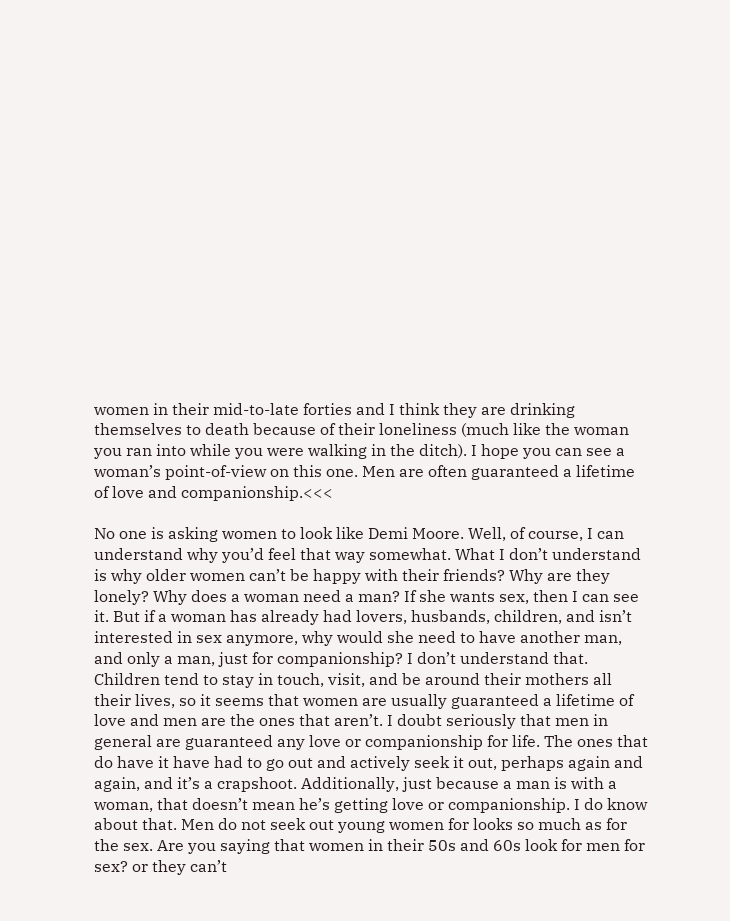women in their mid-to-late forties and I think they are drinking themselves to death because of their loneliness (much like the woman you ran into while you were walking in the ditch). I hope you can see a woman’s point-of-view on this one. Men are often guaranteed a lifetime of love and companionship.<<<

No one is asking women to look like Demi Moore. Well, of course, I can understand why you’d feel that way somewhat. What I don’t understand is why older women can’t be happy with their friends? Why are they lonely? Why does a woman need a man? If she wants sex, then I can see it. But if a woman has already had lovers, husbands, children, and isn’t interested in sex anymore, why would she need to have another man, and only a man, just for companionship? I don’t understand that. Children tend to stay in touch, visit, and be around their mothers all their lives, so it seems that women are usually guaranteed a lifetime of love and men are the ones that aren’t. I doubt seriously that men in general are guaranteed any love or companionship for life. The ones that do have it have had to go out and actively seek it out, perhaps again and again, and it’s a crapshoot. Additionally, just because a man is with a woman, that doesn’t mean he’s getting love or companionship. I do know about that. Men do not seek out young women for looks so much as for the sex. Are you saying that women in their 50s and 60s look for men for sex? or they can’t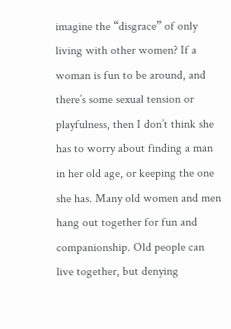imagine the “disgrace” of only living with other women? If a woman is fun to be around, and there’s some sexual tension or playfulness, then I don’t think she has to worry about finding a man in her old age, or keeping the one she has. Many old women and men hang out together for fun and companionship. Old people can live together, but denying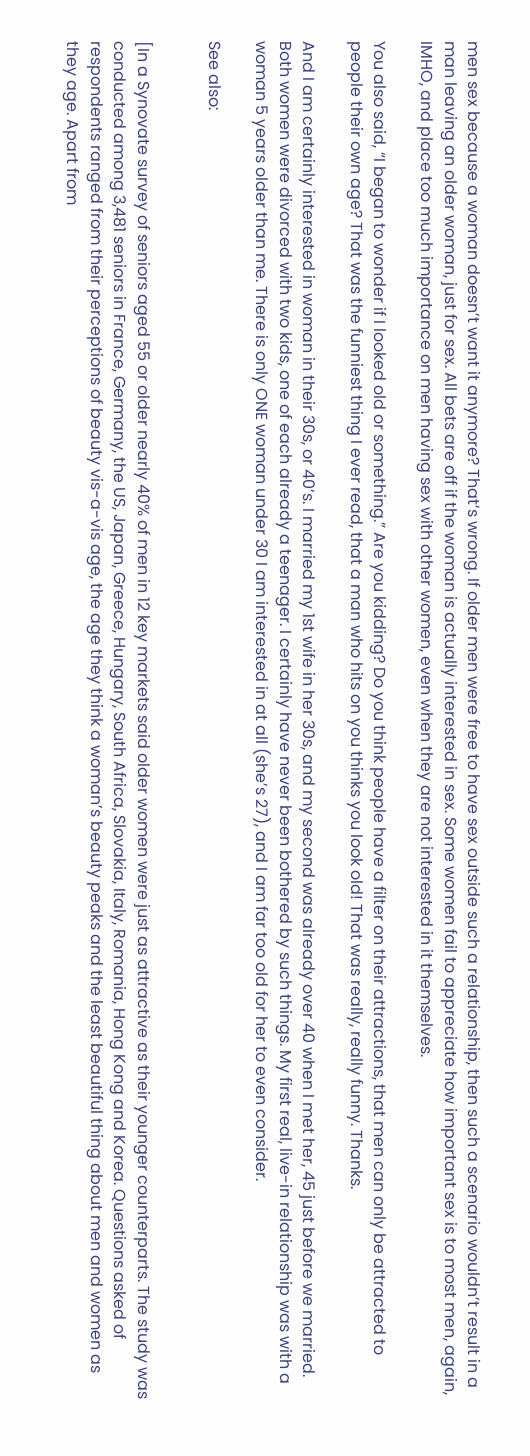men sex because a woman doesn’t want it anymore? That’s wrong. If older men were free to have sex outside such a relationship, then such a scenario wouldn’t result in a man leaving an older woman, just for sex. All bets are off if the woman is actually interested in sex. Some women fail to appreciate how important sex is to most men, again, IMHO, and place too much importance on men having sex with other women, even when they are not interested in it themselves.

You also said, “I began to wonder if I looked old or something.” Are you kidding? Do you think people have a filter on their attractions, that men can only be attracted to people their own age? That was the funniest thing I ever read, that a man who hits on you thinks you look old! That was really, really funny. Thanks.

And I am certainly interested in woman in their 30s, or 40’s. I married my 1st wife in her 30s, and my second was already over 40 when I met her, 45 just before we married. Both women were divorced with two kids, one of each already a teenager. I certainly have never been bothered by such things. My first real, live-in relationship was with a woman 5 years older than me. There is only ONE woman under 30 I am interested in at all (she’s 27), and I am far too old for her to even consider.

See also:


[In a Synovate survey of seniors aged 55 or older nearly 40% of men in 12 key markets said older women were just as attractive as their younger counterparts. The study was conducted among 3,481 seniors in France, Germany, the US, Japan, Greece, Hungary, South Africa, Slovakia, Italy, Romania, Hong Kong and Korea. Questions asked of respondents ranged from their perceptions of beauty vis-a-vis age, the age they think a woman’s beauty peaks and the least beautiful thing about men and women as they age. Apart from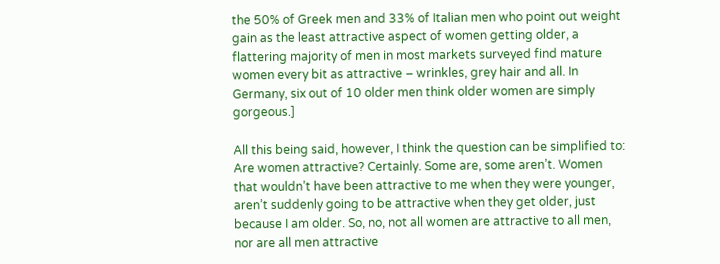the 50% of Greek men and 33% of Italian men who point out weight gain as the least attractive aspect of women getting older, a flattering majority of men in most markets surveyed find mature women every bit as attractive – wrinkles, grey hair and all. In Germany, six out of 10 older men think older women are simply gorgeous.]

All this being said, however, I think the question can be simplified to: Are women attractive? Certainly. Some are, some aren’t. Women that wouldn’t have been attractive to me when they were younger, aren’t suddenly going to be attractive when they get older, just because I am older. So, no, not all women are attractive to all men, nor are all men attractive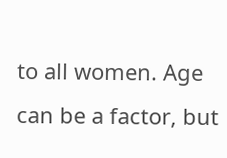to all women. Age can be a factor, but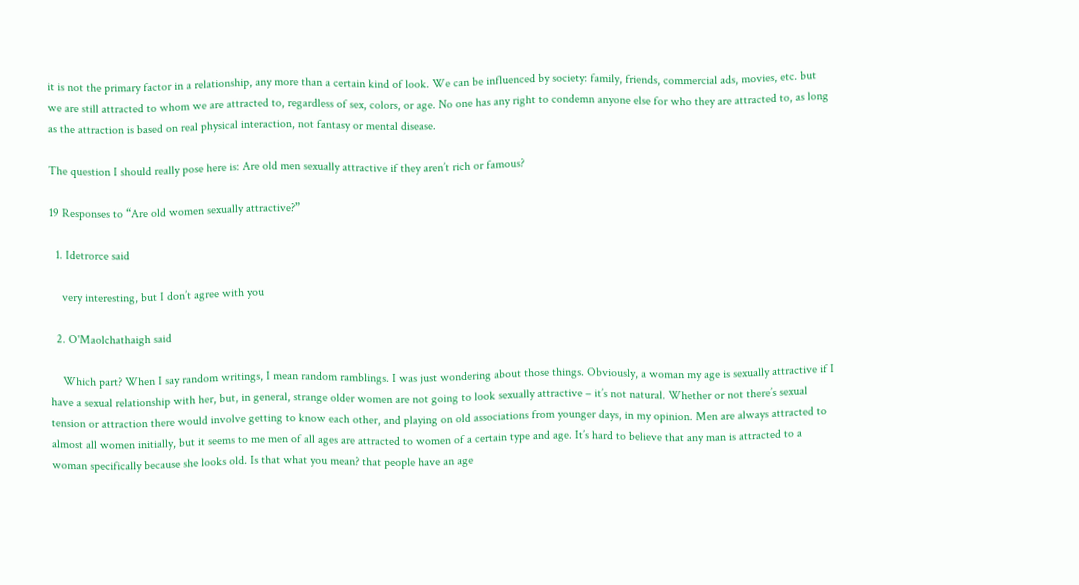it is not the primary factor in a relationship, any more than a certain kind of look. We can be influenced by society: family, friends, commercial ads, movies, etc. but we are still attracted to whom we are attracted to, regardless of sex, colors, or age. No one has any right to condemn anyone else for who they are attracted to, as long as the attraction is based on real physical interaction, not fantasy or mental disease.

The question I should really pose here is: Are old men sexually attractive if they aren’t rich or famous?

19 Responses to “Are old women sexually attractive?”

  1. Idetrorce said

    very interesting, but I don’t agree with you

  2. O'Maolchathaigh said

    Which part? When I say random writings, I mean random ramblings. I was just wondering about those things. Obviously, a woman my age is sexually attractive if I have a sexual relationship with her, but, in general, strange older women are not going to look sexually attractive – it’s not natural. Whether or not there’s sexual tension or attraction there would involve getting to know each other, and playing on old associations from younger days, in my opinion. Men are always attracted to almost all women initially, but it seems to me men of all ages are attracted to women of a certain type and age. It’s hard to believe that any man is attracted to a woman specifically because she looks old. Is that what you mean? that people have an age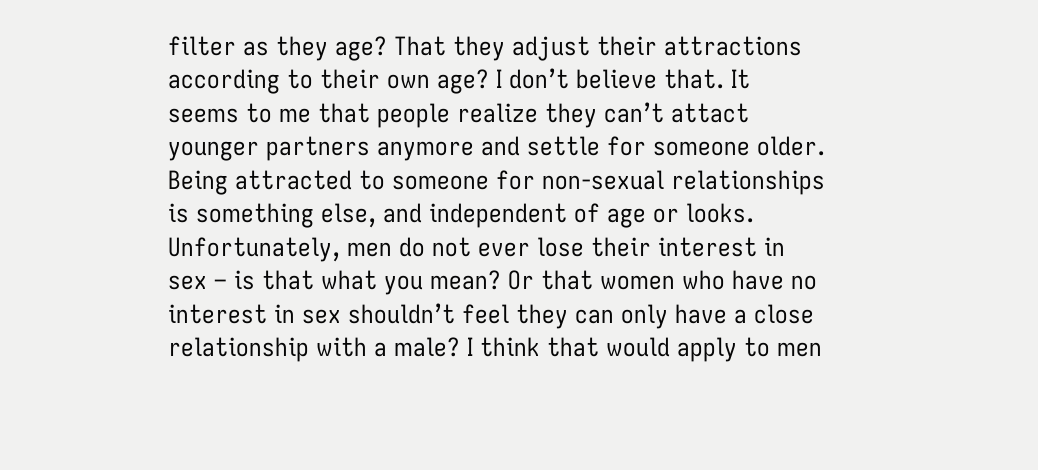filter as they age? That they adjust their attractions according to their own age? I don’t believe that. It seems to me that people realize they can’t attact younger partners anymore and settle for someone older. Being attracted to someone for non-sexual relationships is something else, and independent of age or looks. Unfortunately, men do not ever lose their interest in sex – is that what you mean? Or that women who have no interest in sex shouldn’t feel they can only have a close relationship with a male? I think that would apply to men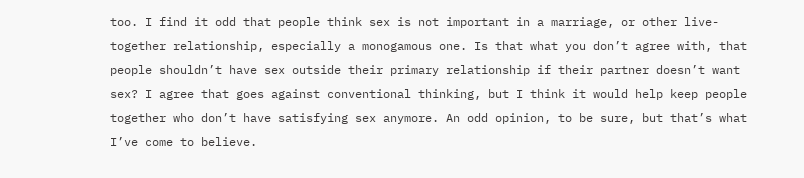too. I find it odd that people think sex is not important in a marriage, or other live-together relationship, especially a monogamous one. Is that what you don’t agree with, that people shouldn’t have sex outside their primary relationship if their partner doesn’t want sex? I agree that goes against conventional thinking, but I think it would help keep people together who don’t have satisfying sex anymore. An odd opinion, to be sure, but that’s what I’ve come to believe.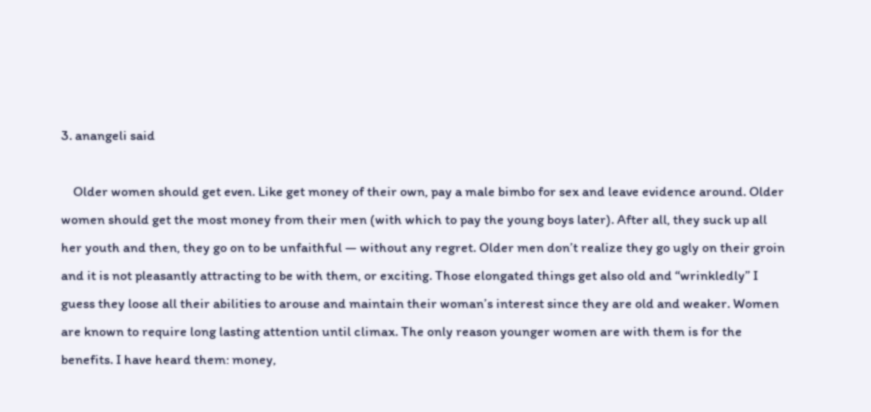3. anangeli said

    Older women should get even. Like get money of their own, pay a male bimbo for sex and leave evidence around. Older women should get the most money from their men (with which to pay the young boys later). After all, they suck up all her youth and then, they go on to be unfaithful — without any regret. Older men don’t realize they go ugly on their groin and it is not pleasantly attracting to be with them, or exciting. Those elongated things get also old and “wrinkledly” I guess they loose all their abilities to arouse and maintain their woman’s interest since they are old and weaker. Women are known to require long lasting attention until climax. The only reason younger women are with them is for the benefits. I have heard them: money,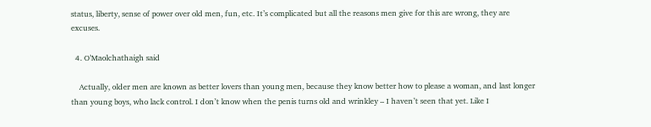status, liberty, sense of power over old men, fun, etc. It’s complicated but all the reasons men give for this are wrong, they are excuses.

  4. O'Maolchathaigh said

    Actually, older men are known as better lovers than young men, because they know better how to please a woman, and last longer than young boys, who lack control. I don’t know when the penis turns old and wrinkley – I haven’t seen that yet. Like I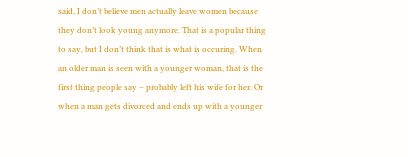said, I don’t believe men actually leave women because they don’t look young anymore. That is a popular thing to say, but I don’t think that is what is occuring. When an older man is seen with a younger woman, that is the first thing people say – probably left his wife for her. Or when a man gets divorced and ends up with a younger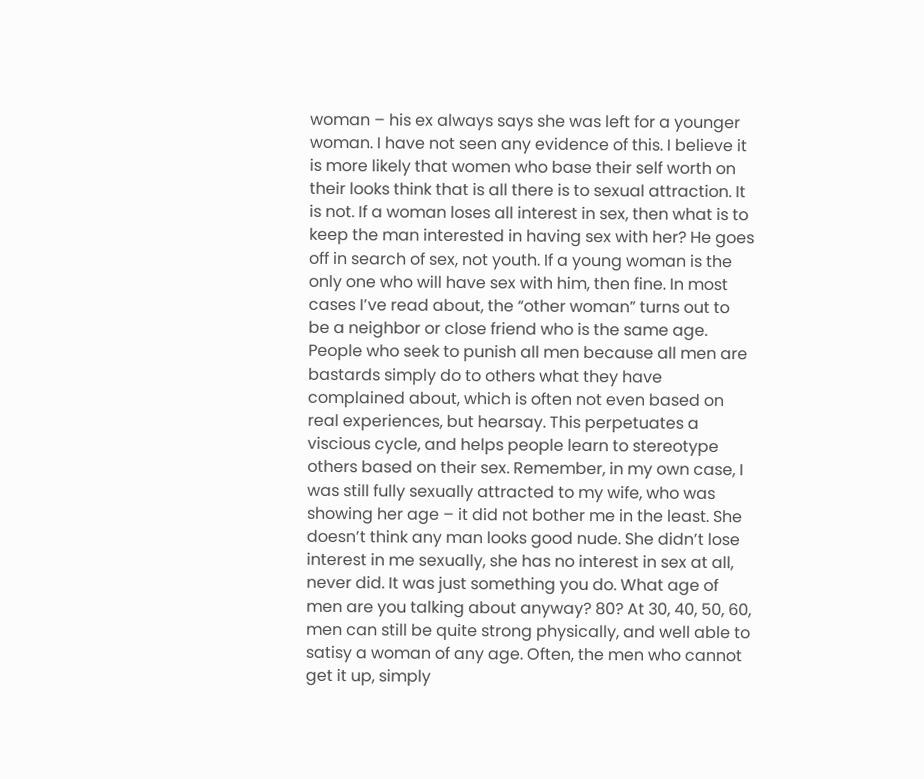woman – his ex always says she was left for a younger woman. I have not seen any evidence of this. I believe it is more likely that women who base their self worth on their looks think that is all there is to sexual attraction. It is not. If a woman loses all interest in sex, then what is to keep the man interested in having sex with her? He goes off in search of sex, not youth. If a young woman is the only one who will have sex with him, then fine. In most cases I’ve read about, the “other woman” turns out to be a neighbor or close friend who is the same age. People who seek to punish all men because all men are bastards simply do to others what they have complained about, which is often not even based on real experiences, but hearsay. This perpetuates a viscious cycle, and helps people learn to stereotype others based on their sex. Remember, in my own case, I was still fully sexually attracted to my wife, who was showing her age – it did not bother me in the least. She doesn’t think any man looks good nude. She didn’t lose interest in me sexually, she has no interest in sex at all, never did. It was just something you do. What age of men are you talking about anyway? 80? At 30, 40, 50, 60, men can still be quite strong physically, and well able to satisy a woman of any age. Often, the men who cannot get it up, simply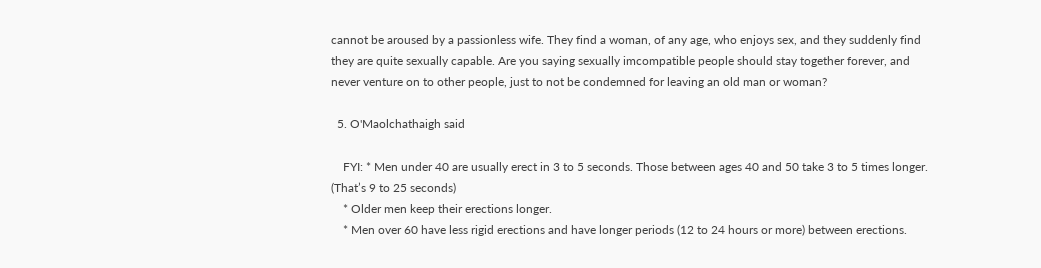cannot be aroused by a passionless wife. They find a woman, of any age, who enjoys sex, and they suddenly find they are quite sexually capable. Are you saying sexually imcompatible people should stay together forever, and never venture on to other people, just to not be condemned for leaving an old man or woman?

  5. O'Maolchathaigh said

    FYI: * Men under 40 are usually erect in 3 to 5 seconds. Those between ages 40 and 50 take 3 to 5 times longer. (That’s 9 to 25 seconds)
    * Older men keep their erections longer.
    * Men over 60 have less rigid erections and have longer periods (12 to 24 hours or more) between erections.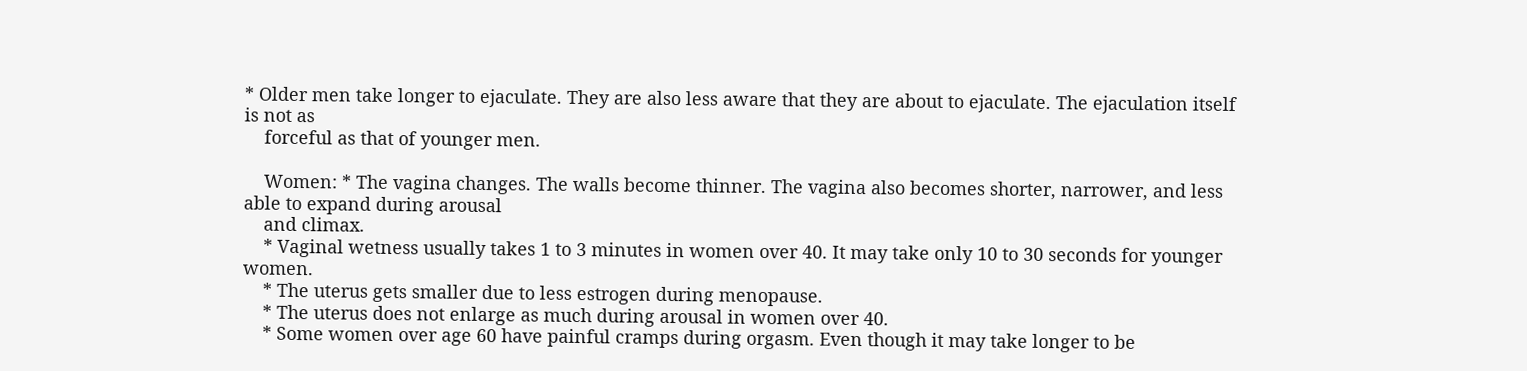* Older men take longer to ejaculate. They are also less aware that they are about to ejaculate. The ejaculation itself is not as
    forceful as that of younger men.

    Women: * The vagina changes. The walls become thinner. The vagina also becomes shorter, narrower, and less able to expand during arousal
    and climax.
    * Vaginal wetness usually takes 1 to 3 minutes in women over 40. It may take only 10 to 30 seconds for younger women.
    * The uterus gets smaller due to less estrogen during menopause.
    * The uterus does not enlarge as much during arousal in women over 40.
    * Some women over age 60 have painful cramps during orgasm. Even though it may take longer to be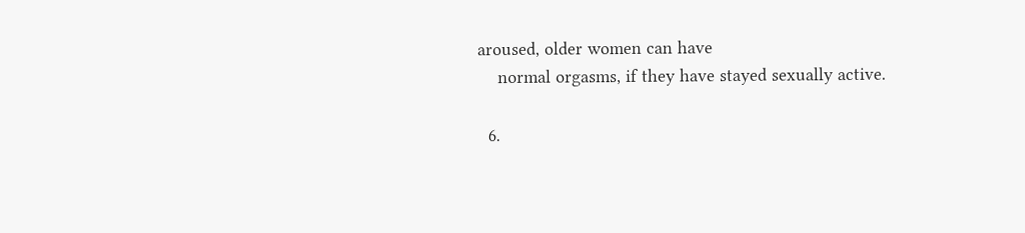aroused, older women can have
    normal orgasms, if they have stayed sexually active.

  6.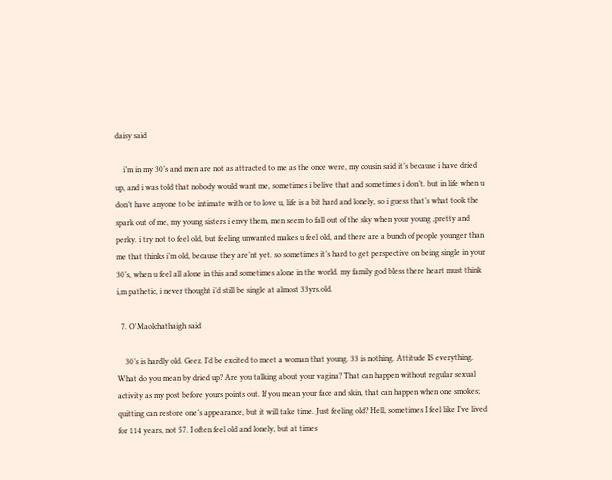daisy said

    i’m in my 30’s and men are not as attracted to me as the once were, my cousin said it’s because i have dried up, and i was told that nobody would want me, sometimes i belive that and sometimes i don’t. but in life when u don’t have anyone to be intimate with or to love u, life is a bit hard and lonely, so i guess that’s what took the spark out of me, my young sisters i envy them, men seem to fall out of the sky when your young ,pretty and perky. i try not to feel old, but feeling unwanted makes u feel old, and there are a bunch of people younger than me that thinks i’m old, because they are’nt yet. so sometimes it’s hard to get perspective on being single in your 30’s, when u feel all alone in this and sometimes alone in the world. my family god bless there heart must think i,m pathetic, i never thought i’d still be single at almost 33yrs.old.

  7. O'Maolchathaigh said

    30’s is hardly old. Geez. I’d be excited to meet a woman that young. 33 is nothing. Attitude IS everything. What do you mean by dried up? Are you talking about your vagina? That can happen without regular sexual activity as my post before yours points out. If you mean your face and skin, that can happen when one smokes; quitting can restore one’s appearance, but it will take time. Just feeling old? Hell, sometimes I feel like I’ve lived for 114 years, not 57. I often feel old and lonely, but at times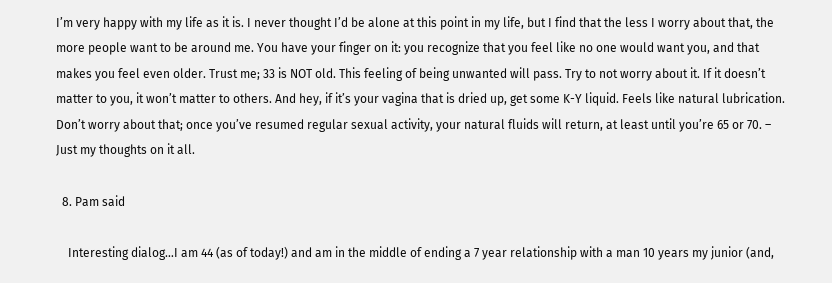I’m very happy with my life as it is. I never thought I’d be alone at this point in my life, but I find that the less I worry about that, the more people want to be around me. You have your finger on it: you recognize that you feel like no one would want you, and that makes you feel even older. Trust me; 33 is NOT old. This feeling of being unwanted will pass. Try to not worry about it. If it doesn’t matter to you, it won’t matter to others. And hey, if it’s your vagina that is dried up, get some K-Y liquid. Feels like natural lubrication. Don’t worry about that; once you’ve resumed regular sexual activity, your natural fluids will return, at least until you’re 65 or 70. – Just my thoughts on it all.

  8. Pam said

    Interesting dialog…I am 44 (as of today!) and am in the middle of ending a 7 year relationship with a man 10 years my junior (and,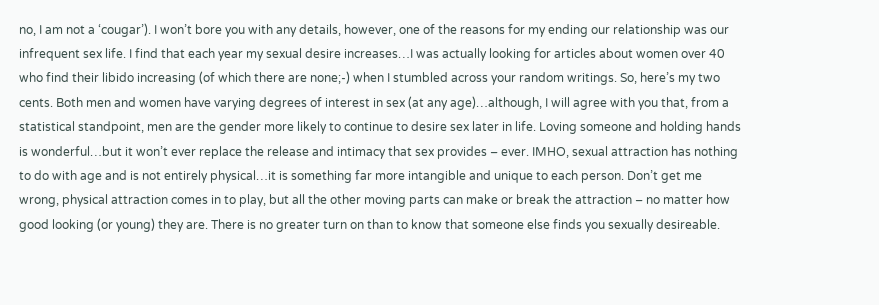no, I am not a ‘cougar’). I won’t bore you with any details, however, one of the reasons for my ending our relationship was our infrequent sex life. I find that each year my sexual desire increases…I was actually looking for articles about women over 40 who find their libido increasing (of which there are none;-) when I stumbled across your random writings. So, here’s my two cents. Both men and women have varying degrees of interest in sex (at any age)…although, I will agree with you that, from a statistical standpoint, men are the gender more likely to continue to desire sex later in life. Loving someone and holding hands is wonderful…but it won’t ever replace the release and intimacy that sex provides – ever. IMHO, sexual attraction has nothing to do with age and is not entirely physical…it is something far more intangible and unique to each person. Don’t get me wrong, physical attraction comes in to play, but all the other moving parts can make or break the attraction – no matter how good looking (or young) they are. There is no greater turn on than to know that someone else finds you sexually desireable.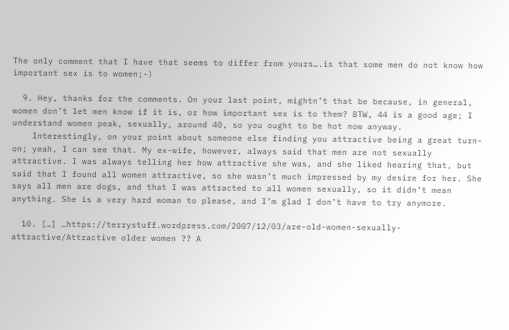The only comment that I have that seems to differ from yours….is that some men do not know how important sex is to women;-)

  9. Hey, thanks for the comments. On your last point, mightn’t that be because, in general, women don’t let men know if it is, or how important sex is to them? BTW, 44 is a good age; I understand women peak, sexually, around 40, so you ought to be hot now anyway.
    Interestingly, on your point about someone else finding you attractive being a great turn-on; yeah, I can see that. My ex-wife, however, always said that men are not sexually attractive. I was always telling her how attractive she was, and she liked hearing that, but said that I found all women attractive, so she wasn’t much impressed by my desire for her. She says all men are dogs, and that I was attracted to all women sexually, so it didn’t mean anything. She is a very hard woman to please, and I’m glad I don’t have to try anymore.

  10. […] …https://terrystuff.wordpress.com/2007/12/03/are-old-women-sexually-attractive/Attractive older women ?? A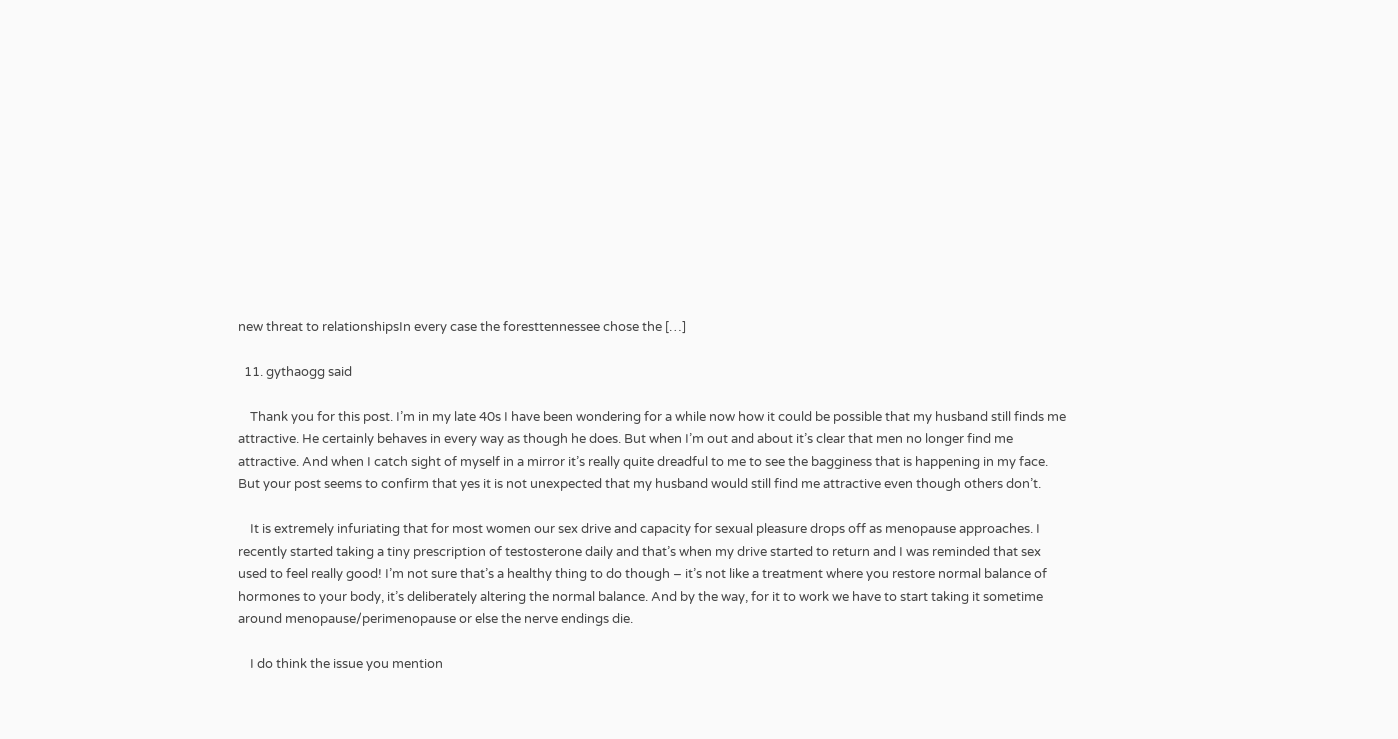new threat to relationshipsIn every case the foresttennessee chose the […]

  11. gythaogg said

    Thank you for this post. I’m in my late 40s I have been wondering for a while now how it could be possible that my husband still finds me attractive. He certainly behaves in every way as though he does. But when I’m out and about it’s clear that men no longer find me attractive. And when I catch sight of myself in a mirror it’s really quite dreadful to me to see the bagginess that is happening in my face. But your post seems to confirm that yes it is not unexpected that my husband would still find me attractive even though others don’t.

    It is extremely infuriating that for most women our sex drive and capacity for sexual pleasure drops off as menopause approaches. I recently started taking a tiny prescription of testosterone daily and that’s when my drive started to return and I was reminded that sex used to feel really good! I’m not sure that’s a healthy thing to do though – it’s not like a treatment where you restore normal balance of hormones to your body, it’s deliberately altering the normal balance. And by the way, for it to work we have to start taking it sometime around menopause/perimenopause or else the nerve endings die.

    I do think the issue you mention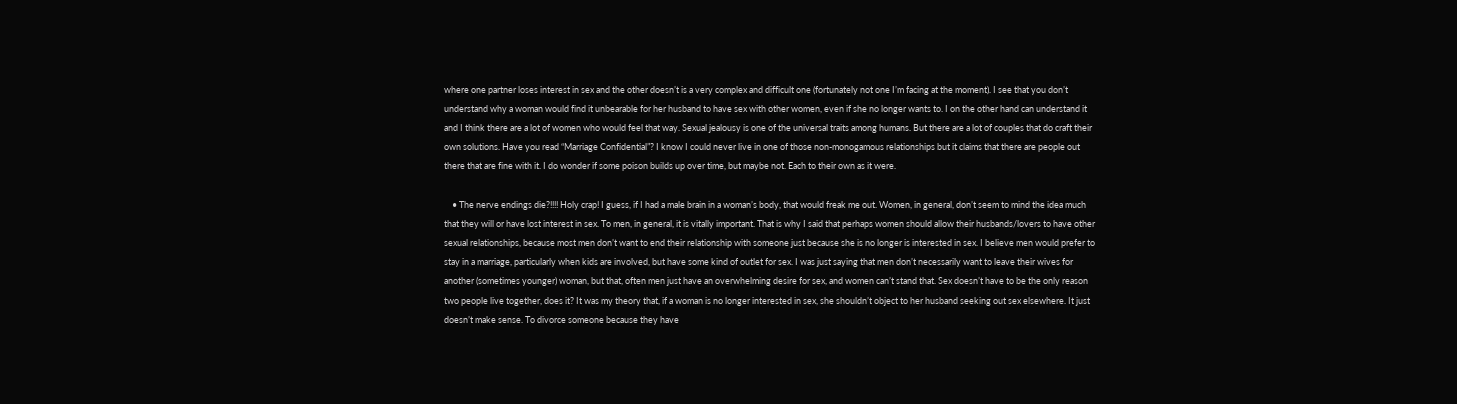where one partner loses interest in sex and the other doesn’t is a very complex and difficult one (fortunately not one I’m facing at the moment). I see that you don’t understand why a woman would find it unbearable for her husband to have sex with other women, even if she no longer wants to. I on the other hand can understand it and I think there are a lot of women who would feel that way. Sexual jealousy is one of the universal traits among humans. But there are a lot of couples that do craft their own solutions. Have you read “Marriage Confidential”? I know I could never live in one of those non-monogamous relationships but it claims that there are people out there that are fine with it. I do wonder if some poison builds up over time, but maybe not. Each to their own as it were.

    • The nerve endings die?!!!! Holy crap! I guess, if I had a male brain in a woman’s body, that would freak me out. Women, in general, don’t seem to mind the idea much that they will or have lost interest in sex. To men, in general, it is vitally important. That is why I said that perhaps women should allow their husbands/lovers to have other sexual relationships, because most men don’t want to end their relationship with someone just because she is no longer is interested in sex. I believe men would prefer to stay in a marriage, particularly when kids are involved, but have some kind of outlet for sex. I was just saying that men don’t necessarily want to leave their wives for another (sometimes younger) woman, but that, often men just have an overwhelming desire for sex, and women can’t stand that. Sex doesn’t have to be the only reason two people live together, does it? It was my theory that, if a woman is no longer interested in sex, she shouldn’t object to her husband seeking out sex elsewhere. It just doesn’t make sense. To divorce someone because they have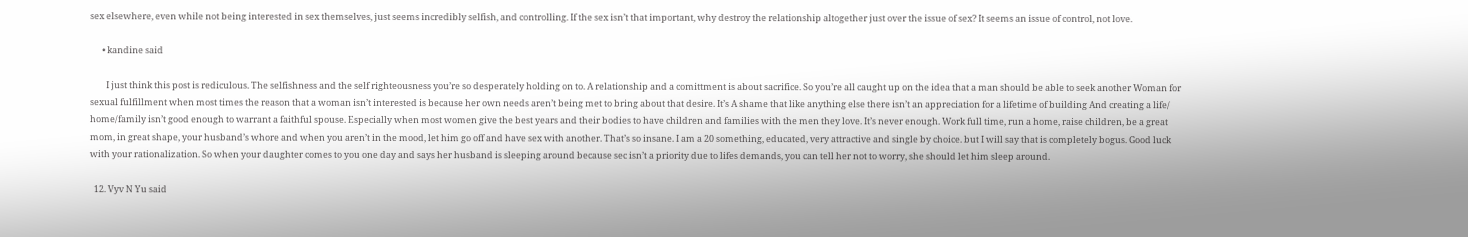sex elsewhere, even while not being interested in sex themselves, just seems incredibly selfish, and controlling. If the sex isn’t that important, why destroy the relationship altogether just over the issue of sex? It seems an issue of control, not love.

      • kandine said

        I just think this post is rediculous. The selfishness and the self righteousness you’re so desperately holding on to. A relationship and a comittment is about sacrifice. So you’re all caught up on the idea that a man should be able to seek another Woman for sexual fulfillment when most times the reason that a woman isn’t interested is because her own needs aren’t being met to bring about that desire. It’s A shame that like anything else there isn’t an appreciation for a lifetime of building And creating a life/ home/family isn’t good enough to warrant a faithful spouse. Especially when most women give the best years and their bodies to have children and families with the men they love. It’s never enough. Work full time, run a home, raise children, be a great mom, in great shape, your husband’s whore and when you aren’t in the mood, let him go off and have sex with another. That’s so insane. I am a 20 something, educated, very attractive and single by choice. but I will say that is completely bogus. Good luck with your rationalization. So when your daughter comes to you one day and says her husband is sleeping around because sec isn’t a priority due to lifes demands, you can tell her not to worry, she should let him sleep around.

  12. Vyv N Yu said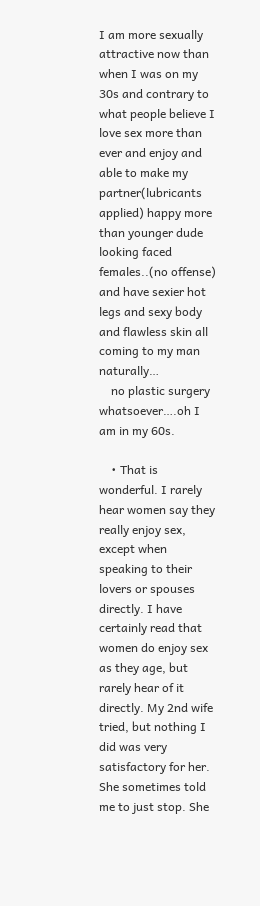I am more sexually attractive now than when I was on my 30s and contrary to what people believe I love sex more than ever and enjoy and able to make my partner(lubricants applied) happy more than younger dude looking faced females..(no offense) and have sexier hot legs and sexy body and flawless skin all coming to my man naturally…
    no plastic surgery whatsoever….oh I am in my 60s.

    • That is wonderful. I rarely hear women say they really enjoy sex, except when speaking to their lovers or spouses directly. I have certainly read that women do enjoy sex as they age, but rarely hear of it directly. My 2nd wife tried, but nothing I did was very satisfactory for her. She sometimes told me to just stop. She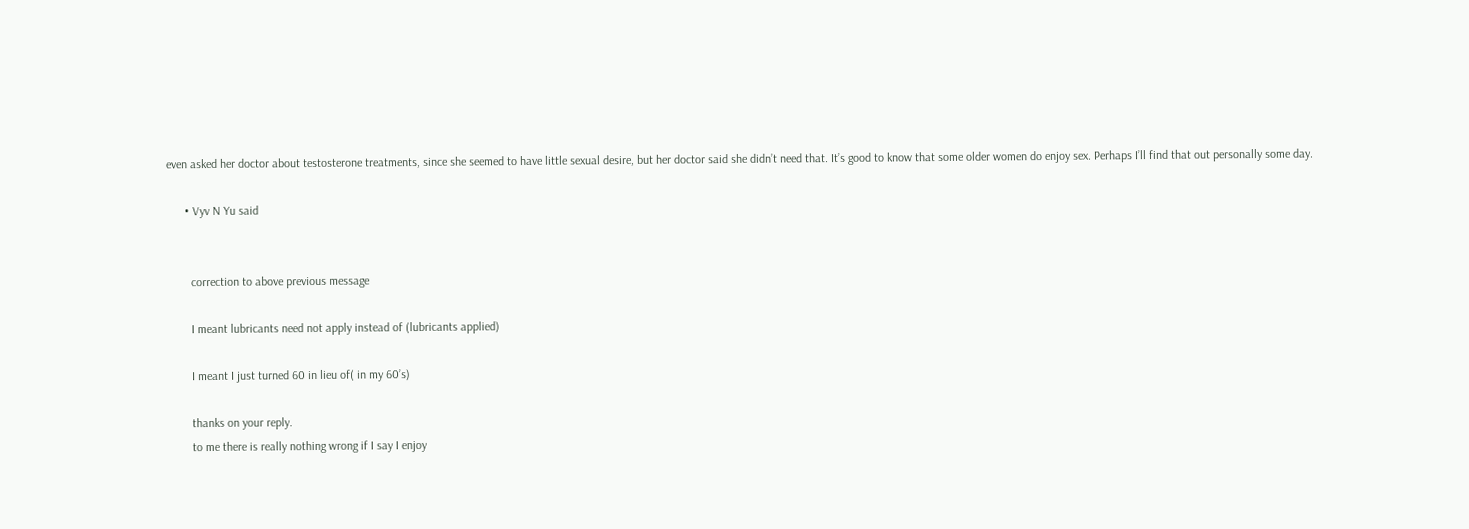even asked her doctor about testosterone treatments, since she seemed to have little sexual desire, but her doctor said she didn’t need that. It’s good to know that some older women do enjoy sex. Perhaps I’ll find that out personally some day.

      • Vyv N Yu said


        correction to above previous message

        I meant lubricants need not apply instead of (lubricants applied)

        I meant I just turned 60 in lieu of( in my 60’s)

        thanks on your reply.
        to me there is really nothing wrong if I say I enjoy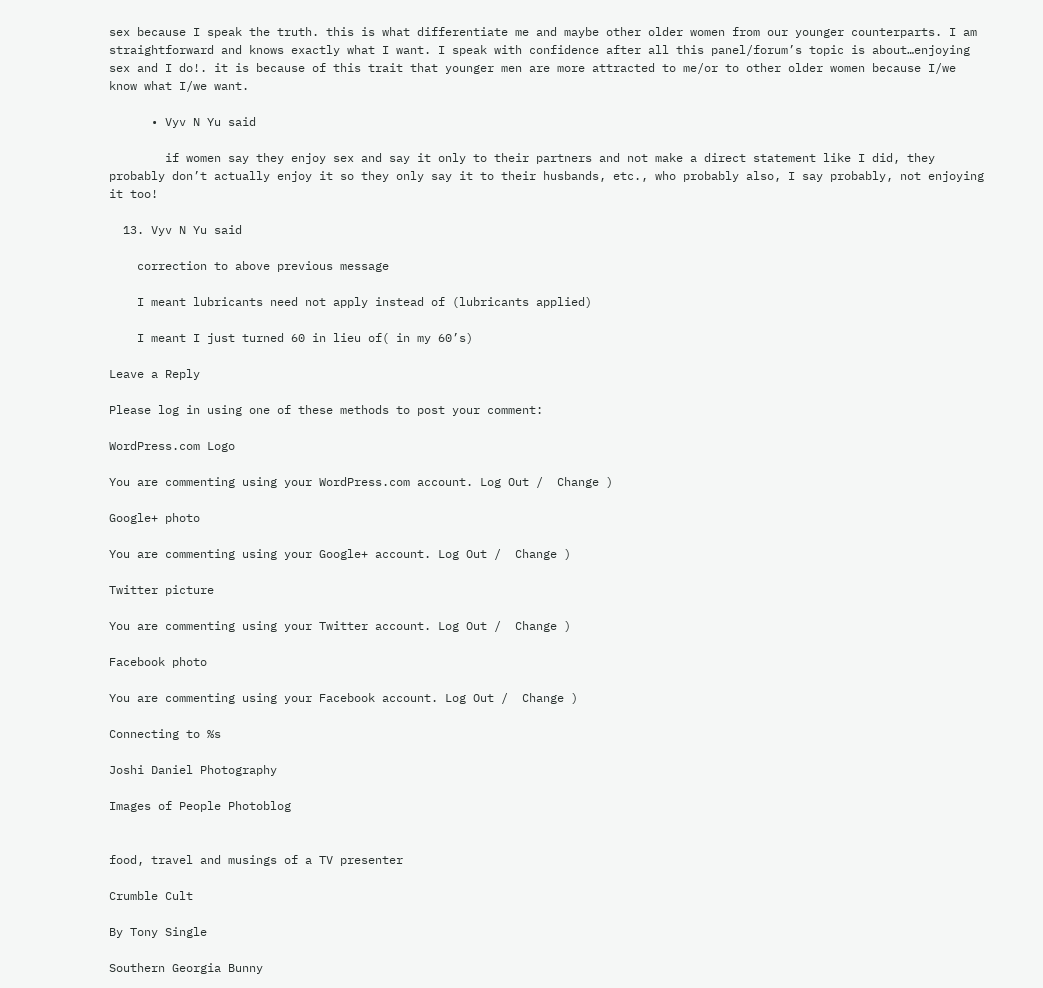sex because I speak the truth. this is what differentiate me and maybe other older women from our younger counterparts. I am straightforward and knows exactly what I want. I speak with confidence after all this panel/forum’s topic is about…enjoying sex and I do!. it is because of this trait that younger men are more attracted to me/or to other older women because I/we know what I/we want.

      • Vyv N Yu said

        if women say they enjoy sex and say it only to their partners and not make a direct statement like I did, they probably don’t actually enjoy it so they only say it to their husbands, etc., who probably also, I say probably, not enjoying it too!

  13. Vyv N Yu said

    correction to above previous message

    I meant lubricants need not apply instead of (lubricants applied)

    I meant I just turned 60 in lieu of( in my 60’s)

Leave a Reply

Please log in using one of these methods to post your comment:

WordPress.com Logo

You are commenting using your WordPress.com account. Log Out /  Change )

Google+ photo

You are commenting using your Google+ account. Log Out /  Change )

Twitter picture

You are commenting using your Twitter account. Log Out /  Change )

Facebook photo

You are commenting using your Facebook account. Log Out /  Change )

Connecting to %s

Joshi Daniel Photography

Images of People Photoblog


food, travel and musings of a TV presenter

Crumble Cult

By Tony Single

Southern Georgia Bunny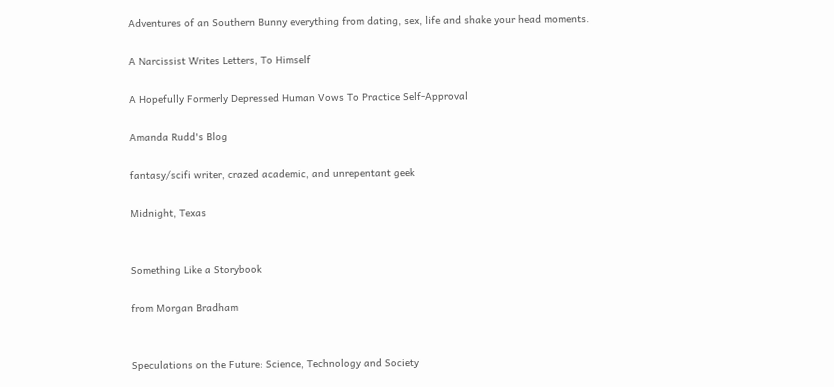Adventures of an Southern Bunny everything from dating, sex, life and shake your head moments.

A Narcissist Writes Letters, To Himself

A Hopefully Formerly Depressed Human Vows To Practice Self-Approval

Amanda Rudd's Blog

fantasy/scifi writer, crazed academic, and unrepentant geek

Midnight, Texas


Something Like a Storybook

from Morgan Bradham


Speculations on the Future: Science, Technology and Society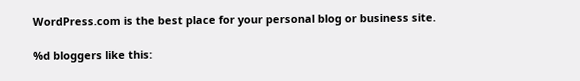WordPress.com is the best place for your personal blog or business site.

%d bloggers like this: